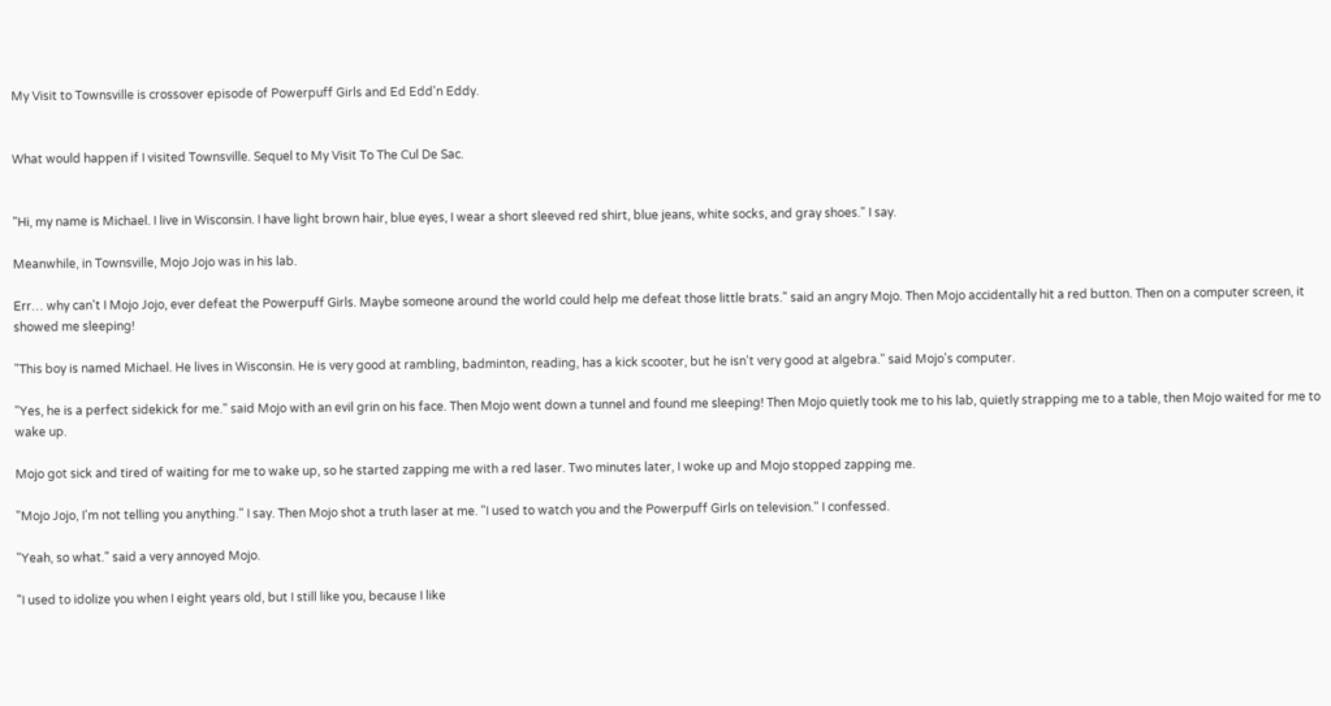My Visit to Townsville is crossover episode of Powerpuff Girls and Ed Edd'n Eddy.


What would happen if I visited Townsville. Sequel to My Visit To The Cul De Sac.


"Hi, my name is Michael. I live in Wisconsin. I have light brown hair, blue eyes, I wear a short sleeved red shirt, blue jeans, white socks, and gray shoes." I say.

Meanwhile, in Townsville, Mojo Jojo was in his lab.

Err… why can't I Mojo Jojo, ever defeat the Powerpuff Girls. Maybe someone around the world could help me defeat those little brats." said an angry Mojo. Then Mojo accidentally hit a red button. Then on a computer screen, it showed me sleeping!

"This boy is named Michael. He lives in Wisconsin. He is very good at rambling, badminton, reading, has a kick scooter, but he isn't very good at algebra." said Mojo's computer.

"Yes, he is a perfect sidekick for me." said Mojo with an evil grin on his face. Then Mojo went down a tunnel and found me sleeping! Then Mojo quietly took me to his lab, quietly strapping me to a table, then Mojo waited for me to wake up.

Mojo got sick and tired of waiting for me to wake up, so he started zapping me with a red laser. Two minutes later, I woke up and Mojo stopped zapping me.

"Mojo Jojo, I'm not telling you anything." I say. Then Mojo shot a truth laser at me. "I used to watch you and the Powerpuff Girls on television." I confessed.

"Yeah, so what." said a very annoyed Mojo.

"I used to idolize you when I eight years old, but I still like you, because I like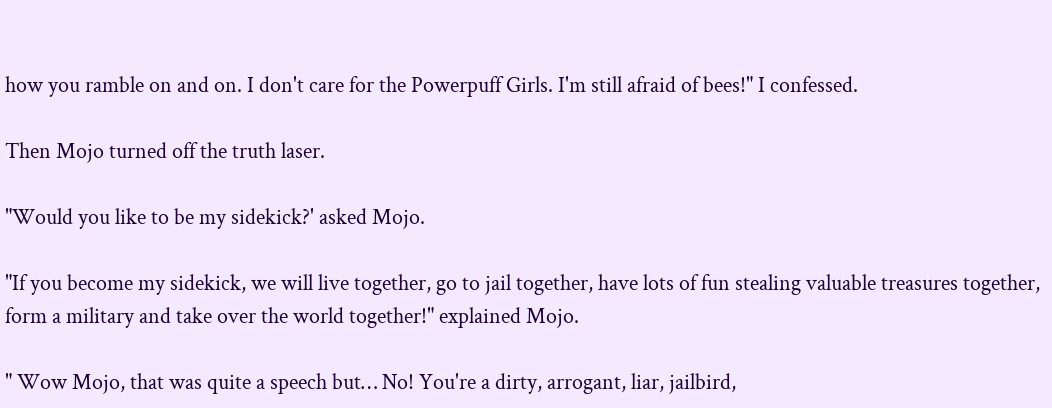how you ramble on and on. I don't care for the Powerpuff Girls. I'm still afraid of bees!" I confessed.

Then Mojo turned off the truth laser.

"Would you like to be my sidekick?' asked Mojo.

"If you become my sidekick, we will live together, go to jail together, have lots of fun stealing valuable treasures together, form a military and take over the world together!" explained Mojo.

" Wow Mojo, that was quite a speech but… No! You're a dirty, arrogant, liar, jailbird,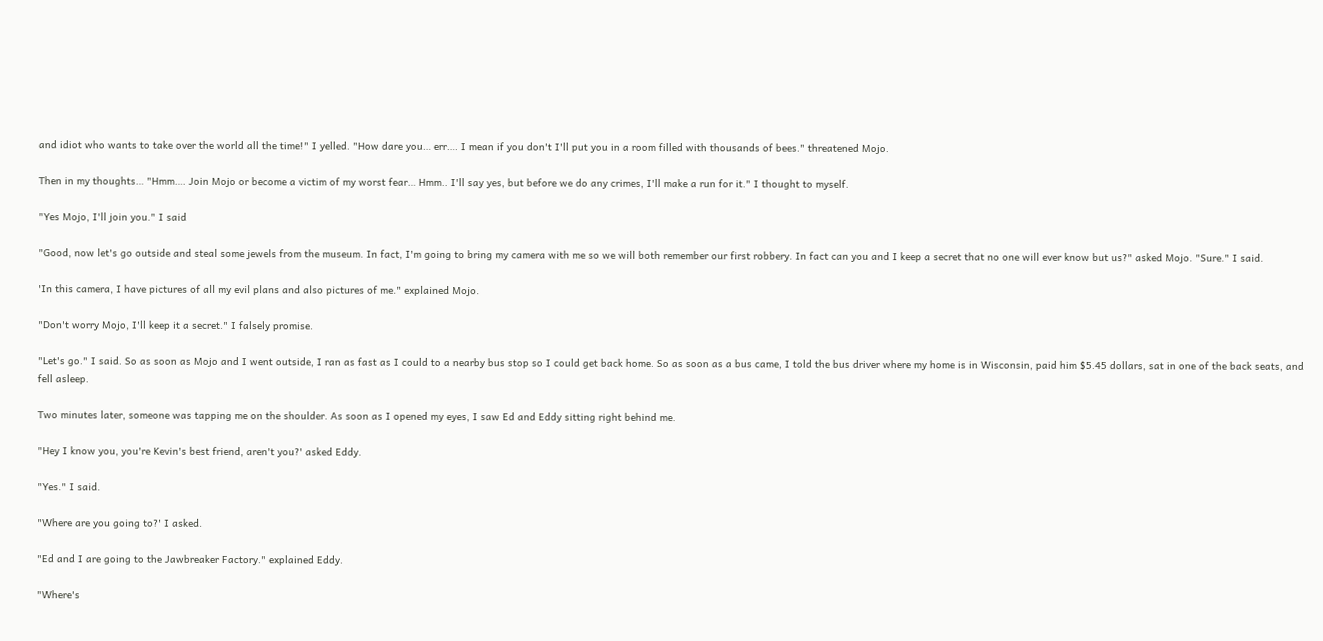and idiot who wants to take over the world all the time!" I yelled. "How dare you… err…. I mean if you don't I'll put you in a room filled with thousands of bees." threatened Mojo.

Then in my thoughts… "Hmm…. Join Mojo or become a victim of my worst fear… Hmm.. I'll say yes, but before we do any crimes, I'll make a run for it." I thought to myself.

"Yes Mojo, I'll join you." I said

"Good, now let's go outside and steal some jewels from the museum. In fact, I'm going to bring my camera with me so we will both remember our first robbery. In fact can you and I keep a secret that no one will ever know but us?" asked Mojo. "Sure." I said.

'In this camera, I have pictures of all my evil plans and also pictures of me." explained Mojo.

"Don't worry Mojo, I'll keep it a secret." I falsely promise.

"Let's go." I said. So as soon as Mojo and I went outside, I ran as fast as I could to a nearby bus stop so I could get back home. So as soon as a bus came, I told the bus driver where my home is in Wisconsin, paid him $5.45 dollars, sat in one of the back seats, and fell asleep.

Two minutes later, someone was tapping me on the shoulder. As soon as I opened my eyes, I saw Ed and Eddy sitting right behind me.

"Hey I know you, you're Kevin's best friend, aren't you?' asked Eddy.

"Yes." I said.

"Where are you going to?' I asked.

"Ed and I are going to the Jawbreaker Factory." explained Eddy.

"Where's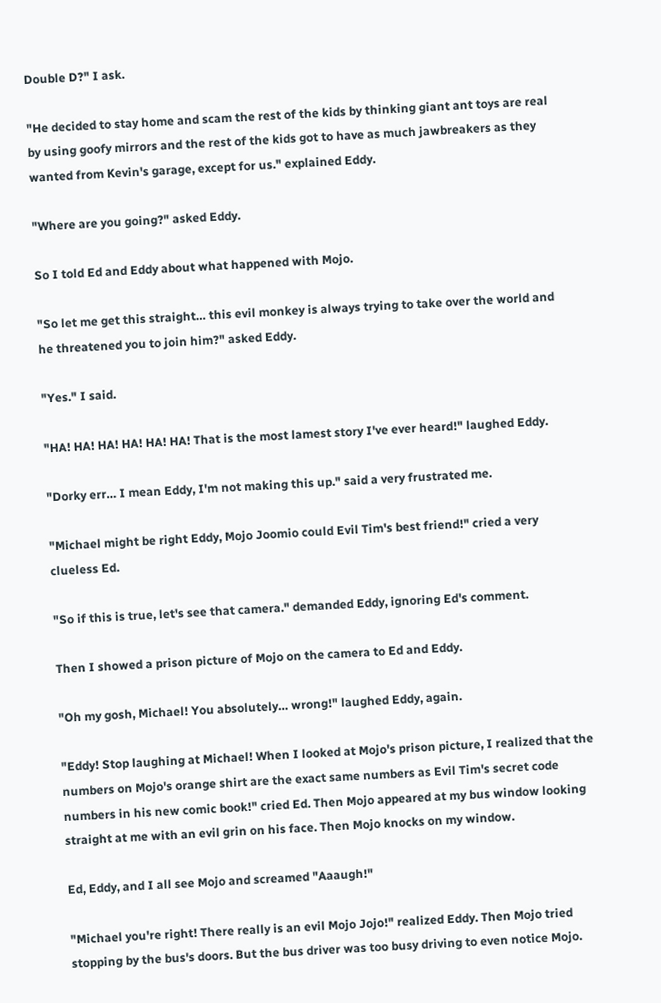Double D?" I ask.

"He decided to stay home and scam the rest of the kids by thinking giant ant toys are real by using goofy mirrors and the rest of the kids got to have as much jawbreakers as they wanted from Kevin's garage, except for us." explained Eddy.

"Where are you going?" asked Eddy.

So I told Ed and Eddy about what happened with Mojo.

"So let me get this straight… this evil monkey is always trying to take over the world and he threatened you to join him?" asked Eddy.

"Yes." I said.

"HA! HA! HA! HA! HA! HA! That is the most lamest story I've ever heard!" laughed Eddy.

"Dorky err… I mean Eddy, I'm not making this up." said a very frustrated me.

"Michael might be right Eddy, Mojo Joomio could Evil Tim's best friend!" cried a very clueless Ed.

"So if this is true, let's see that camera." demanded Eddy, ignoring Ed's comment.

Then I showed a prison picture of Mojo on the camera to Ed and Eddy.

"Oh my gosh, Michael! You absolutely… wrong!" laughed Eddy, again.

"Eddy! Stop laughing at Michael! When I looked at Mojo's prison picture, I realized that the numbers on Mojo's orange shirt are the exact same numbers as Evil Tim's secret code numbers in his new comic book!" cried Ed. Then Mojo appeared at my bus window looking straight at me with an evil grin on his face. Then Mojo knocks on my window.

Ed, Eddy, and I all see Mojo and screamed "Aaaugh!"

"Michael you're right! There really is an evil Mojo Jojo!" realized Eddy. Then Mojo tried stopping by the bus's doors. But the bus driver was too busy driving to even notice Mojo.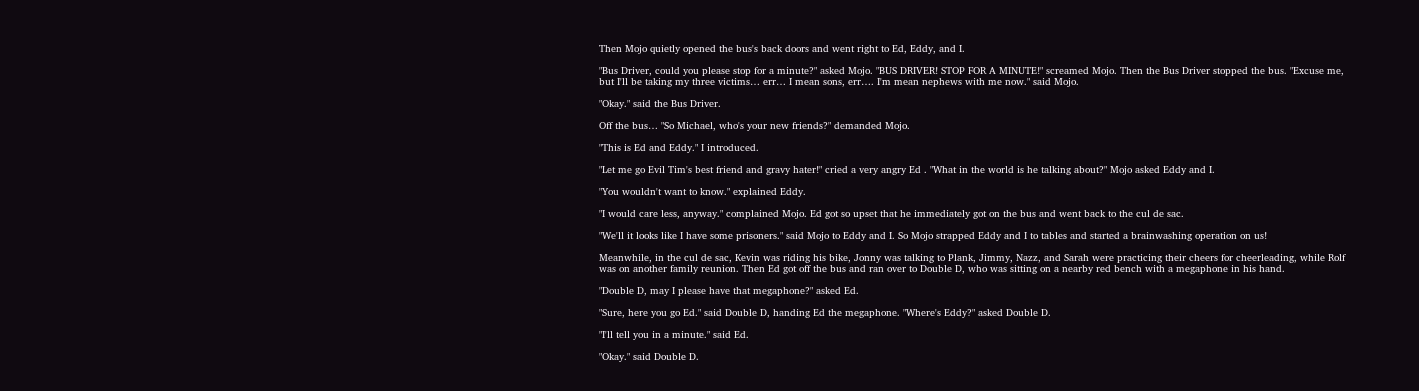Then Mojo quietly opened the bus's back doors and went right to Ed, Eddy, and I.

"Bus Driver, could you please stop for a minute?" asked Mojo. "BUS DRIVER! STOP FOR A MINUTE!" screamed Mojo. Then the Bus Driver stopped the bus. "Excuse me, but I'll be taking my three victims… err… I mean sons, err…. I'm mean nephews with me now." said Mojo.

"Okay." said the Bus Driver.

Off the bus… "So Michael, who's your new friends?" demanded Mojo.

"This is Ed and Eddy." I introduced.

"Let me go Evil Tim's best friend and gravy hater!" cried a very angry Ed . "What in the world is he talking about?" Mojo asked Eddy and I.

"You wouldn't want to know." explained Eddy.

"I would care less, anyway." complained Mojo. Ed got so upset that he immediately got on the bus and went back to the cul de sac.

"We'll it looks like I have some prisoners." said Mojo to Eddy and I. So Mojo strapped Eddy and I to tables and started a brainwashing operation on us!

Meanwhile, in the cul de sac, Kevin was riding his bike, Jonny was talking to Plank, Jimmy, Nazz, and Sarah were practicing their cheers for cheerleading, while Rolf was on another family reunion. Then Ed got off the bus and ran over to Double D, who was sitting on a nearby red bench with a megaphone in his hand.

"Double D, may I please have that megaphone?" asked Ed.

"Sure, here you go Ed." said Double D, handing Ed the megaphone. "Where's Eddy?" asked Double D.

"I'll tell you in a minute." said Ed.

"Okay." said Double D.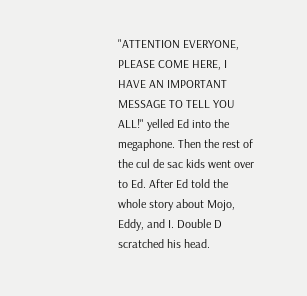"ATTENTION EVERYONE, PLEASE COME HERE, I HAVE AN IMPORTANT MESSAGE TO TELL YOU ALL!" yelled Ed into the megaphone. Then the rest of the cul de sac kids went over to Ed. After Ed told the whole story about Mojo, Eddy, and I. Double D scratched his head.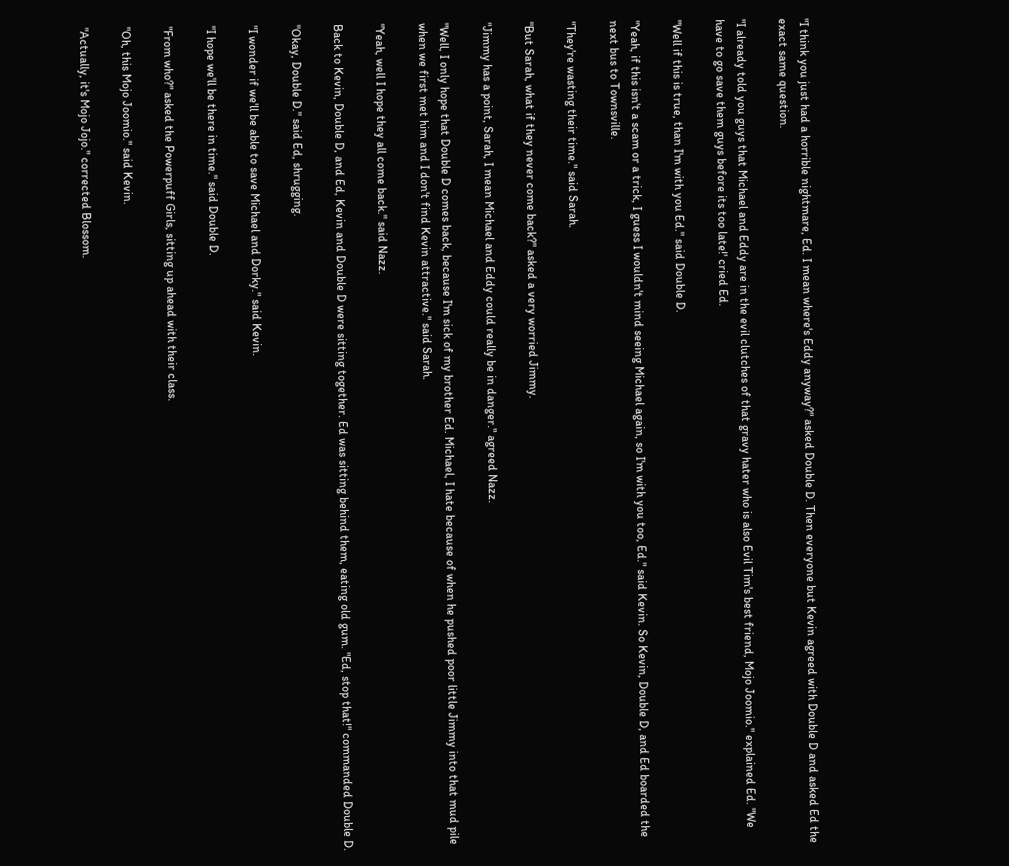"I think you just had a horrible nightmare, Ed. I mean where's Eddy anyway?" asked Double D. Then everyone but Kevin agreed with Double D and asked Ed the exact same question.

"I already told you guys that Michael and Eddy are in the evil clutches of that gravy hater who is also Evil Tim's best friend, Mojo Joomio." explained Ed. "We have to go save them guys before its too late!' cried Ed.

"Well if this is true, than I'm with you Ed." said Double D.

"Yeah, if this isn't a scam or a trick, I guess I wouldn't mind seeing Michael again, so I'm with you too, Ed." said Kevin. So Kevin, Double D, and Ed boarded the next bus to Townsville.

"They're wasting their time." said Sarah.

"But Sarah, what if they never come back?" asked a very worried Jimmy.

"Jimmy has a point, Sarah, I mean Michael and Eddy could really be in danger." agreed Nazz.

"Well, I only hope that Double D comes back, because I'm sick of my brother Ed. Michael, I hate because of when he pushed poor little Jimmy into that mud pile when we first met him and I don't find Kevin attractive." said Sarah.

"Yeah, well I hope they all come back." said Nazz.

Back to Kevin, Double D, and Ed, Kevin and Double D were sitting together. Ed was sitting behind them, eating old gum. "Ed, stop that!" commanded Double D.

"Okay, Double D." said Ed, shrugging.

"I wonder if we'll be able to save Michael and Dorky." said Kevin.

"I hope we'll be there in time." said Double D.

"From who?" asked the Powerpuff Girls, sitting up ahead with their class.

"Oh, this Mojo Joomio." said Kevin.

"Actually, it's Mojo Jojo." corrected Blossom.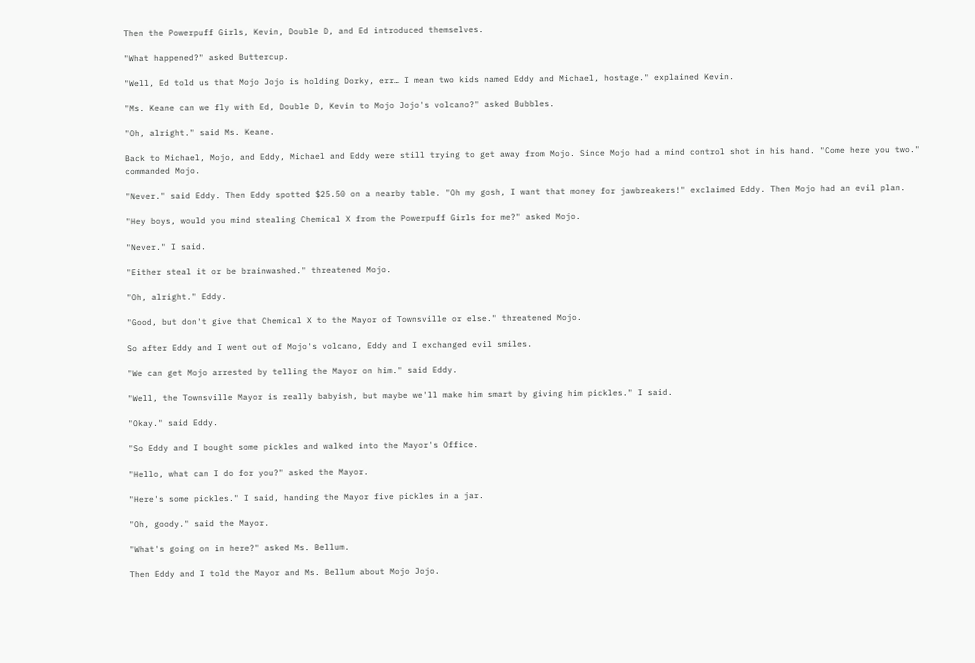Then the Powerpuff Girls, Kevin, Double D, and Ed introduced themselves.

"What happened?" asked Buttercup.

"Well, Ed told us that Mojo Jojo is holding Dorky, err… I mean two kids named Eddy and Michael, hostage." explained Kevin.

"Ms. Keane can we fly with Ed, Double D, Kevin to Mojo Jojo's volcano?" asked Bubbles.

"Oh, alright." said Ms. Keane.

Back to Michael, Mojo, and Eddy, Michael and Eddy were still trying to get away from Mojo. Since Mojo had a mind control shot in his hand. "Come here you two." commanded Mojo.

"Never." said Eddy. Then Eddy spotted $25.50 on a nearby table. "Oh my gosh, I want that money for jawbreakers!" exclaimed Eddy. Then Mojo had an evil plan.

"Hey boys, would you mind stealing Chemical X from the Powerpuff Girls for me?" asked Mojo.

"Never." I said.

"Either steal it or be brainwashed." threatened Mojo.

"Oh, alright." Eddy.

"Good, but don't give that Chemical X to the Mayor of Townsville or else." threatened Mojo.

So after Eddy and I went out of Mojo's volcano, Eddy and I exchanged evil smiles.

"We can get Mojo arrested by telling the Mayor on him." said Eddy.

"Well, the Townsville Mayor is really babyish, but maybe we'll make him smart by giving him pickles." I said.

"Okay." said Eddy.

"So Eddy and I bought some pickles and walked into the Mayor's Office.

"Hello, what can I do for you?" asked the Mayor.

"Here's some pickles." I said, handing the Mayor five pickles in a jar.

"Oh, goody." said the Mayor.

"What's going on in here?" asked Ms. Bellum.

Then Eddy and I told the Mayor and Ms. Bellum about Mojo Jojo.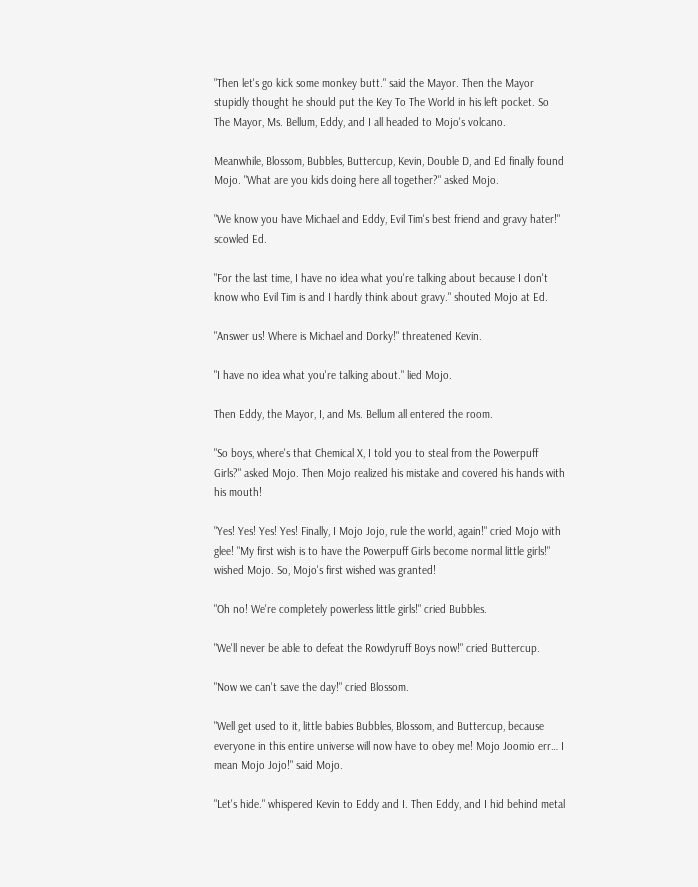"Then let's go kick some monkey butt." said the Mayor. Then the Mayor stupidly thought he should put the Key To The World in his left pocket. So The Mayor, Ms. Bellum, Eddy, and I all headed to Mojo's volcano.

Meanwhile, Blossom, Bubbles, Buttercup, Kevin, Double D, and Ed finally found Mojo. "What are you kids doing here all together?" asked Mojo.

"We know you have Michael and Eddy, Evil Tim's best friend and gravy hater!" scowled Ed.

"For the last time, I have no idea what you're talking about because I don't know who Evil Tim is and I hardly think about gravy." shouted Mojo at Ed.

"Answer us! Where is Michael and Dorky!" threatened Kevin.

"I have no idea what you're talking about." lied Mojo.

Then Eddy, the Mayor, I, and Ms. Bellum all entered the room.

"So boys, where's that Chemical X, I told you to steal from the Powerpuff Girls?" asked Mojo. Then Mojo realized his mistake and covered his hands with his mouth!

"Yes! Yes! Yes! Yes! Finally, I Mojo Jojo, rule the world, again!" cried Mojo with glee! "My first wish is to have the Powerpuff Girls become normal little girls!" wished Mojo. So, Mojo's first wished was granted!

"Oh no! We're completely powerless little girls!" cried Bubbles.

"We'll never be able to defeat the Rowdyruff Boys now!" cried Buttercup.

"Now we can't save the day!" cried Blossom.

"Well get used to it, little babies Bubbles, Blossom, and Buttercup, because everyone in this entire universe will now have to obey me! Mojo Joomio err… I mean Mojo Jojo!" said Mojo.

"Let's hide." whispered Kevin to Eddy and I. Then Eddy, and I hid behind metal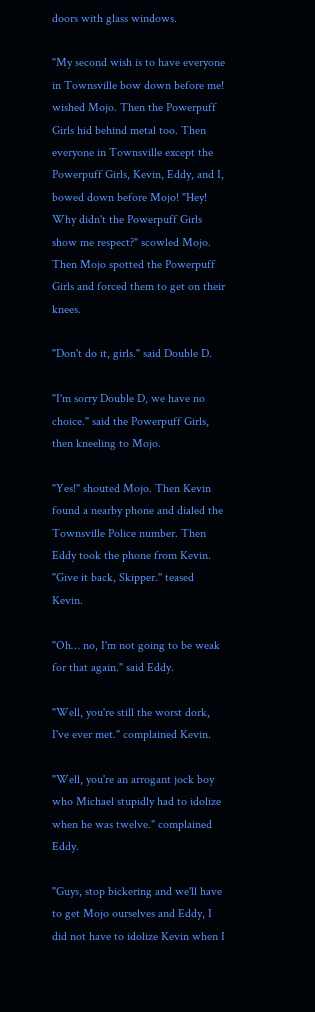doors with glass windows.

"My second wish is to have everyone in Townsville bow down before me! wished Mojo. Then the Powerpuff Girls hid behind metal too. Then everyone in Townsville except the Powerpuff Girls, Kevin, Eddy, and I, bowed down before Mojo! "Hey! Why didn't the Powerpuff Girls show me respect?" scowled Mojo. Then Mojo spotted the Powerpuff Girls and forced them to get on their knees.

"Don't do it, girls." said Double D.

"I'm sorry Double D, we have no choice." said the Powerpuff Girls, then kneeling to Mojo.

"Yes!" shouted Mojo. Then Kevin found a nearby phone and dialed the Townsville Police number. Then Eddy took the phone from Kevin. "Give it back, Skipper." teased Kevin.

"Oh… no, I'm not going to be weak for that again." said Eddy.

"Well, you're still the worst dork, I've ever met." complained Kevin.

"Well, you're an arrogant jock boy who Michael stupidly had to idolize when he was twelve." complained Eddy.

"Guys, stop bickering and we'll have to get Mojo ourselves and Eddy, I did not have to idolize Kevin when I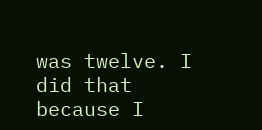was twelve. I did that because I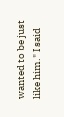wanted to be just like him." I said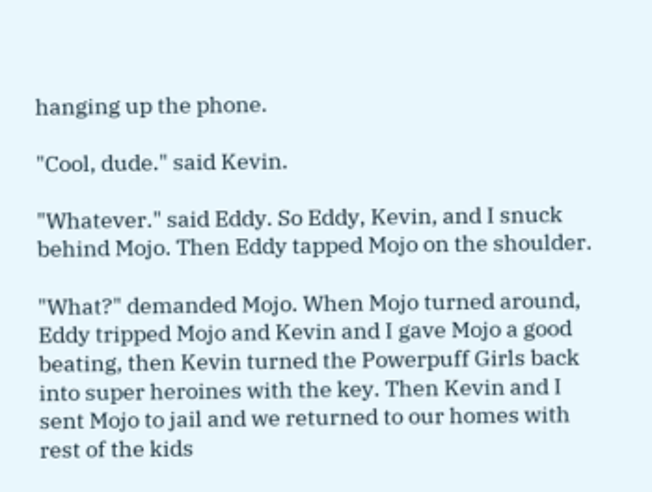hanging up the phone.

"Cool, dude." said Kevin.

"Whatever." said Eddy. So Eddy, Kevin, and I snuck behind Mojo. Then Eddy tapped Mojo on the shoulder.

"What?" demanded Mojo. When Mojo turned around, Eddy tripped Mojo and Kevin and I gave Mojo a good beating, then Kevin turned the Powerpuff Girls back into super heroines with the key. Then Kevin and I sent Mojo to jail and we returned to our homes with rest of the kids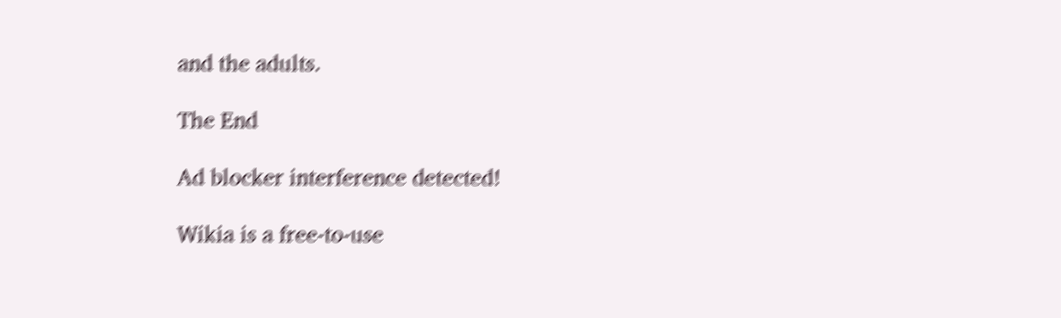and the adults.

The End

Ad blocker interference detected!

Wikia is a free-to-use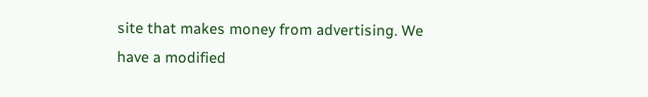site that makes money from advertising. We have a modified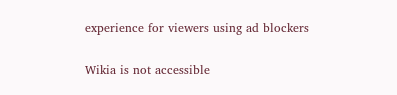experience for viewers using ad blockers

Wikia is not accessible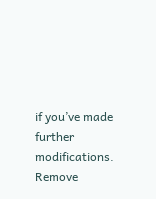if you’ve made further modifications. Remove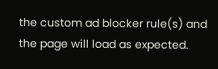the custom ad blocker rule(s) and the page will load as expected.